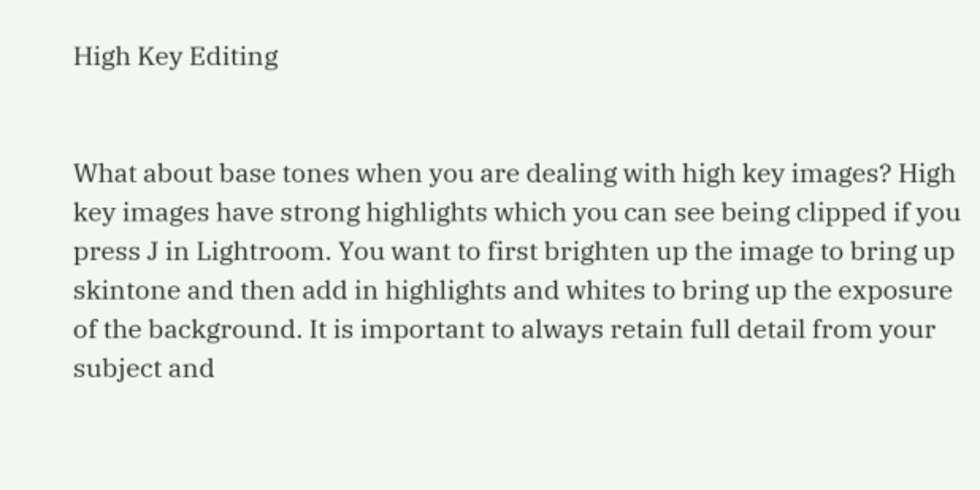High Key Editing


What about base tones when you are dealing with high key images? High key images have strong highlights which you can see being clipped if you press J in Lightroom. You want to first brighten up the image to bring up skintone and then add in highlights and whites to bring up the exposure of the background. It is important to always retain full detail from your subject and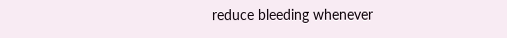reduce bleeding whenever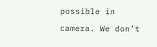possible in camera. We don’t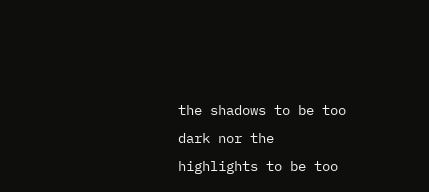the shadows to be too dark nor the highlights to be too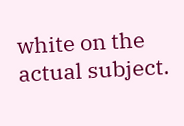white on the actual subject.